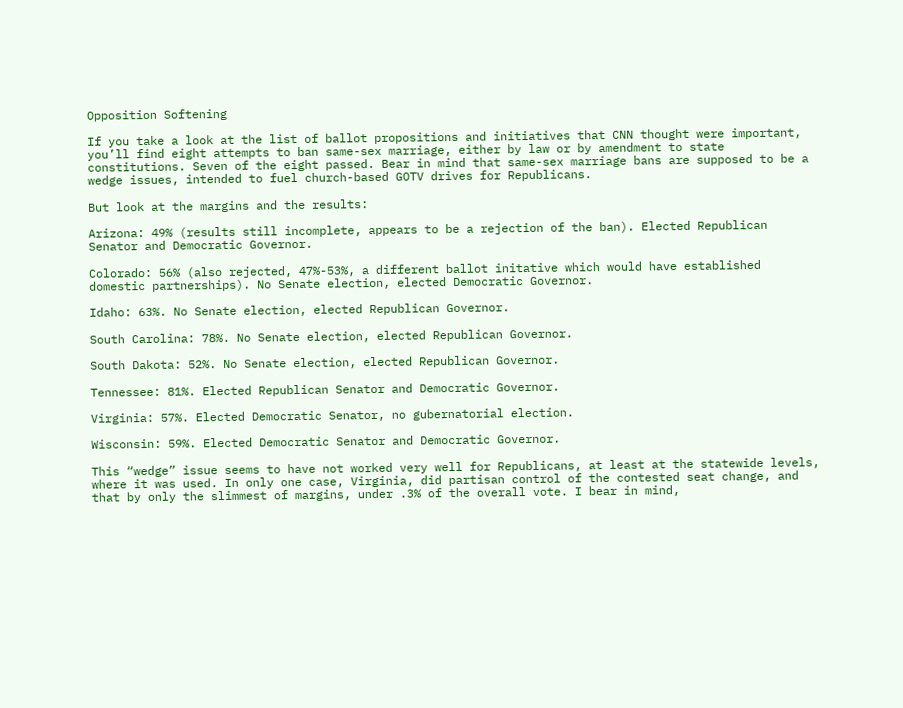Opposition Softening

If you take a look at the list of ballot propositions and initiatives that CNN thought were important, you’ll find eight attempts to ban same-sex marriage, either by law or by amendment to state constitutions. Seven of the eight passed. Bear in mind that same-sex marriage bans are supposed to be a wedge issues, intended to fuel church-based GOTV drives for Republicans.

But look at the margins and the results:

Arizona: 49% (results still incomplete, appears to be a rejection of the ban). Elected Republican Senator and Democratic Governor.

Colorado: 56% (also rejected, 47%-53%, a different ballot initative which would have established domestic partnerships). No Senate election, elected Democratic Governor.

Idaho: 63%. No Senate election, elected Republican Governor.

South Carolina: 78%. No Senate election, elected Republican Governor.

South Dakota: 52%. No Senate election, elected Republican Governor.

Tennessee: 81%. Elected Republican Senator and Democratic Governor.

Virginia: 57%. Elected Democratic Senator, no gubernatorial election.

Wisconsin: 59%. Elected Democratic Senator and Democratic Governor.

This “wedge” issue seems to have not worked very well for Republicans, at least at the statewide levels, where it was used. In only one case, Virginia, did partisan control of the contested seat change, and that by only the slimmest of margins, under .3% of the overall vote. I bear in mind,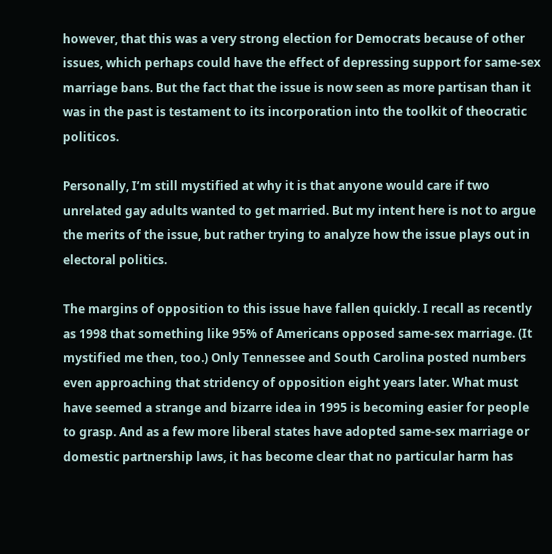however, that this was a very strong election for Democrats because of other issues, which perhaps could have the effect of depressing support for same-sex marriage bans. But the fact that the issue is now seen as more partisan than it was in the past is testament to its incorporation into the toolkit of theocratic politicos.

Personally, I’m still mystified at why it is that anyone would care if two unrelated gay adults wanted to get married. But my intent here is not to argue the merits of the issue, but rather trying to analyze how the issue plays out in electoral politics.

The margins of opposition to this issue have fallen quickly. I recall as recently as 1998 that something like 95% of Americans opposed same-sex marriage. (It mystified me then, too.) Only Tennessee and South Carolina posted numbers even approaching that stridency of opposition eight years later. What must have seemed a strange and bizarre idea in 1995 is becoming easier for people to grasp. And as a few more liberal states have adopted same-sex marriage or domestic partnership laws, it has become clear that no particular harm has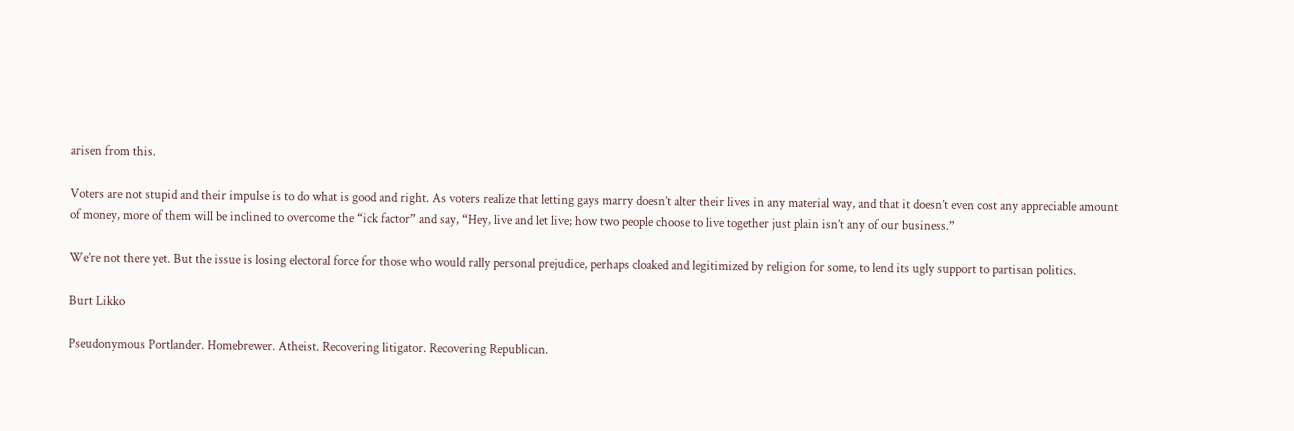arisen from this.

Voters are not stupid and their impulse is to do what is good and right. As voters realize that letting gays marry doesn’t alter their lives in any material way, and that it doesn’t even cost any appreciable amount of money, more of them will be inclined to overcome the “ick factor” and say, “Hey, live and let live; how two people choose to live together just plain isn’t any of our business.”

We’re not there yet. But the issue is losing electoral force for those who would rally personal prejudice, perhaps cloaked and legitimized by religion for some, to lend its ugly support to partisan politics.

Burt Likko

Pseudonymous Portlander. Homebrewer. Atheist. Recovering litigator. Recovering Republican.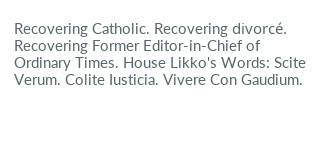Recovering Catholic. Recovering divorcé. Recovering Former Editor-in-Chief of Ordinary Times. House Likko's Words: Scite Verum. Colite Iusticia. Vivere Con Gaudium.